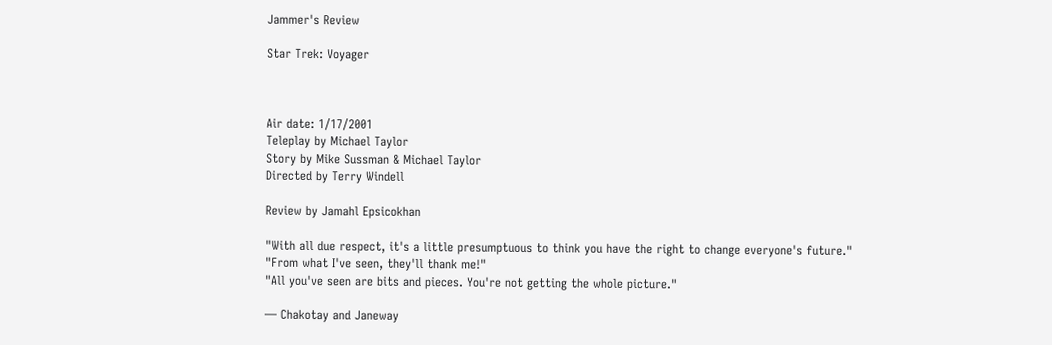Jammer's Review

Star Trek: Voyager



Air date: 1/17/2001
Teleplay by Michael Taylor
Story by Mike Sussman & Michael Taylor
Directed by Terry Windell

Review by Jamahl Epsicokhan

"With all due respect, it's a little presumptuous to think you have the right to change everyone's future."
"From what I've seen, they'll thank me!"
"All you've seen are bits and pieces. You're not getting the whole picture."

— Chakotay and Janeway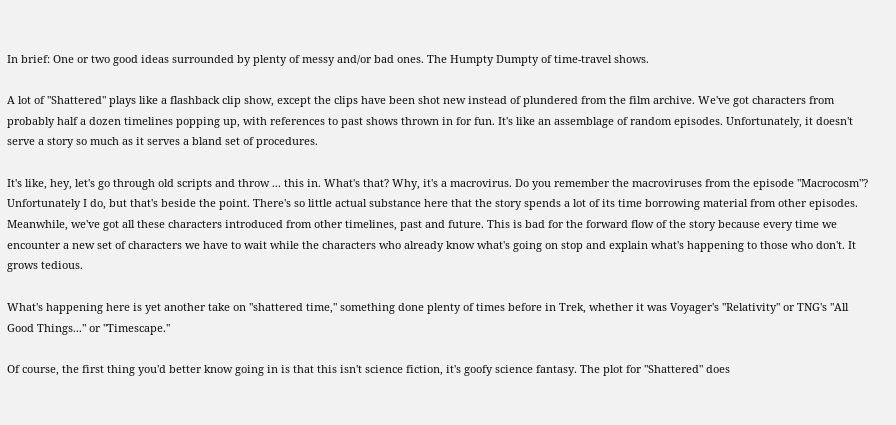In brief: One or two good ideas surrounded by plenty of messy and/or bad ones. The Humpty Dumpty of time-travel shows.

A lot of "Shattered" plays like a flashback clip show, except the clips have been shot new instead of plundered from the film archive. We've got characters from probably half a dozen timelines popping up, with references to past shows thrown in for fun. It's like an assemblage of random episodes. Unfortunately, it doesn't serve a story so much as it serves a bland set of procedures.

It's like, hey, let's go through old scripts and throw ... this in. What's that? Why, it's a macrovirus. Do you remember the macroviruses from the episode "Macrocosm"? Unfortunately I do, but that's beside the point. There's so little actual substance here that the story spends a lot of its time borrowing material from other episodes. Meanwhile, we've got all these characters introduced from other timelines, past and future. This is bad for the forward flow of the story because every time we encounter a new set of characters we have to wait while the characters who already know what's going on stop and explain what's happening to those who don't. It grows tedious.

What's happening here is yet another take on "shattered time," something done plenty of times before in Trek, whether it was Voyager's "Relativity" or TNG's "All Good Things..." or "Timescape."

Of course, the first thing you'd better know going in is that this isn't science fiction, it's goofy science fantasy. The plot for "Shattered" does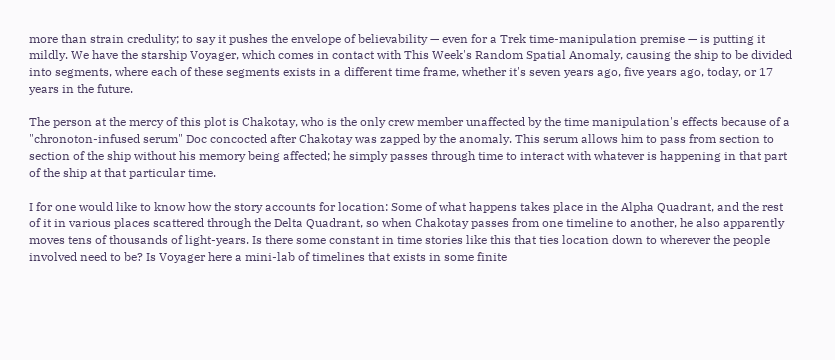more than strain credulity; to say it pushes the envelope of believability — even for a Trek time-manipulation premise — is putting it mildly. We have the starship Voyager, which comes in contact with This Week's Random Spatial Anomaly, causing the ship to be divided into segments, where each of these segments exists in a different time frame, whether it's seven years ago, five years ago, today, or 17 years in the future.

The person at the mercy of this plot is Chakotay, who is the only crew member unaffected by the time manipulation's effects because of a "chronoton-infused serum" Doc concocted after Chakotay was zapped by the anomaly. This serum allows him to pass from section to section of the ship without his memory being affected; he simply passes through time to interact with whatever is happening in that part of the ship at that particular time.

I for one would like to know how the story accounts for location: Some of what happens takes place in the Alpha Quadrant, and the rest of it in various places scattered through the Delta Quadrant, so when Chakotay passes from one timeline to another, he also apparently moves tens of thousands of light-years. Is there some constant in time stories like this that ties location down to wherever the people involved need to be? Is Voyager here a mini-lab of timelines that exists in some finite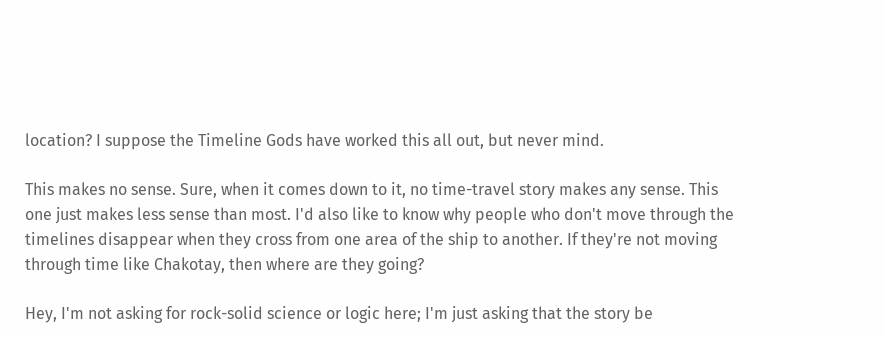location? I suppose the Timeline Gods have worked this all out, but never mind.

This makes no sense. Sure, when it comes down to it, no time-travel story makes any sense. This one just makes less sense than most. I'd also like to know why people who don't move through the timelines disappear when they cross from one area of the ship to another. If they're not moving through time like Chakotay, then where are they going?

Hey, I'm not asking for rock-solid science or logic here; I'm just asking that the story be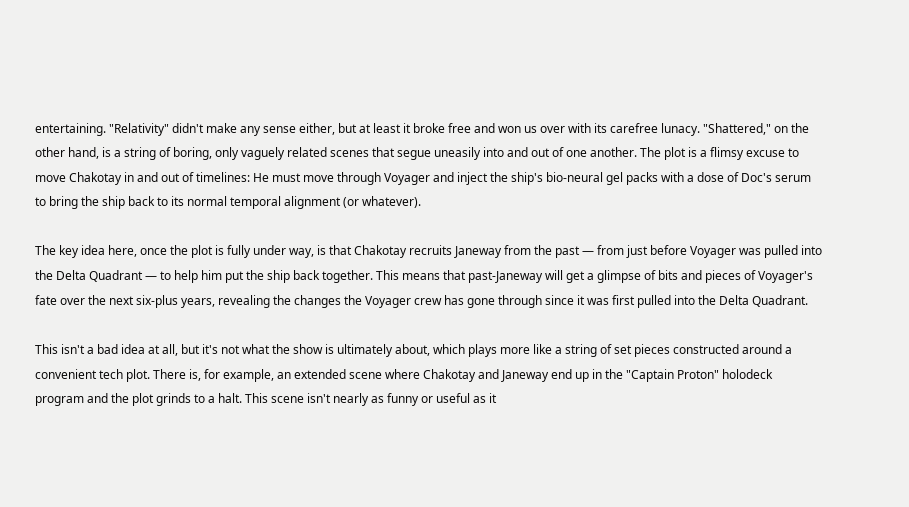entertaining. "Relativity" didn't make any sense either, but at least it broke free and won us over with its carefree lunacy. "Shattered," on the other hand, is a string of boring, only vaguely related scenes that segue uneasily into and out of one another. The plot is a flimsy excuse to move Chakotay in and out of timelines: He must move through Voyager and inject the ship's bio-neural gel packs with a dose of Doc's serum to bring the ship back to its normal temporal alignment (or whatever).

The key idea here, once the plot is fully under way, is that Chakotay recruits Janeway from the past — from just before Voyager was pulled into the Delta Quadrant — to help him put the ship back together. This means that past-Janeway will get a glimpse of bits and pieces of Voyager's fate over the next six-plus years, revealing the changes the Voyager crew has gone through since it was first pulled into the Delta Quadrant.

This isn't a bad idea at all, but it's not what the show is ultimately about, which plays more like a string of set pieces constructed around a convenient tech plot. There is, for example, an extended scene where Chakotay and Janeway end up in the "Captain Proton" holodeck program and the plot grinds to a halt. This scene isn't nearly as funny or useful as it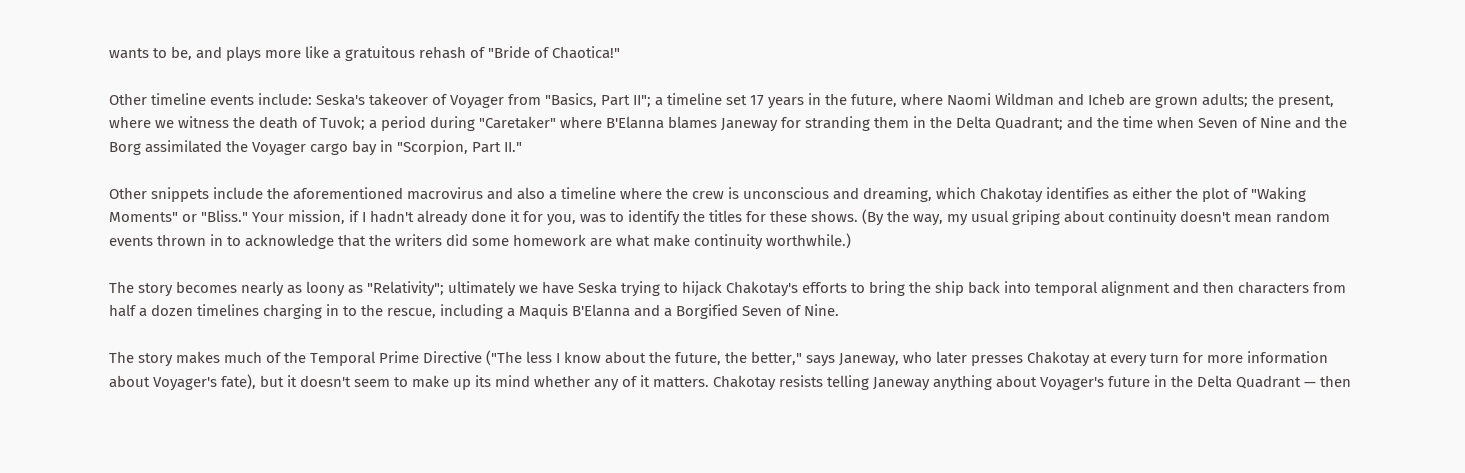wants to be, and plays more like a gratuitous rehash of "Bride of Chaotica!"

Other timeline events include: Seska's takeover of Voyager from "Basics, Part II"; a timeline set 17 years in the future, where Naomi Wildman and Icheb are grown adults; the present, where we witness the death of Tuvok; a period during "Caretaker" where B'Elanna blames Janeway for stranding them in the Delta Quadrant; and the time when Seven of Nine and the Borg assimilated the Voyager cargo bay in "Scorpion, Part II."

Other snippets include the aforementioned macrovirus and also a timeline where the crew is unconscious and dreaming, which Chakotay identifies as either the plot of "Waking Moments" or "Bliss." Your mission, if I hadn't already done it for you, was to identify the titles for these shows. (By the way, my usual griping about continuity doesn't mean random events thrown in to acknowledge that the writers did some homework are what make continuity worthwhile.)

The story becomes nearly as loony as "Relativity"; ultimately we have Seska trying to hijack Chakotay's efforts to bring the ship back into temporal alignment and then characters from half a dozen timelines charging in to the rescue, including a Maquis B'Elanna and a Borgified Seven of Nine.

The story makes much of the Temporal Prime Directive ("The less I know about the future, the better," says Janeway, who later presses Chakotay at every turn for more information about Voyager's fate), but it doesn't seem to make up its mind whether any of it matters. Chakotay resists telling Janeway anything about Voyager's future in the Delta Quadrant — then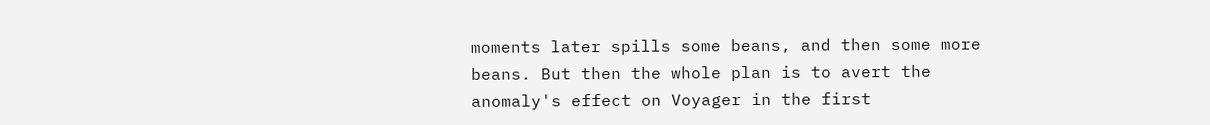moments later spills some beans, and then some more beans. But then the whole plan is to avert the anomaly's effect on Voyager in the first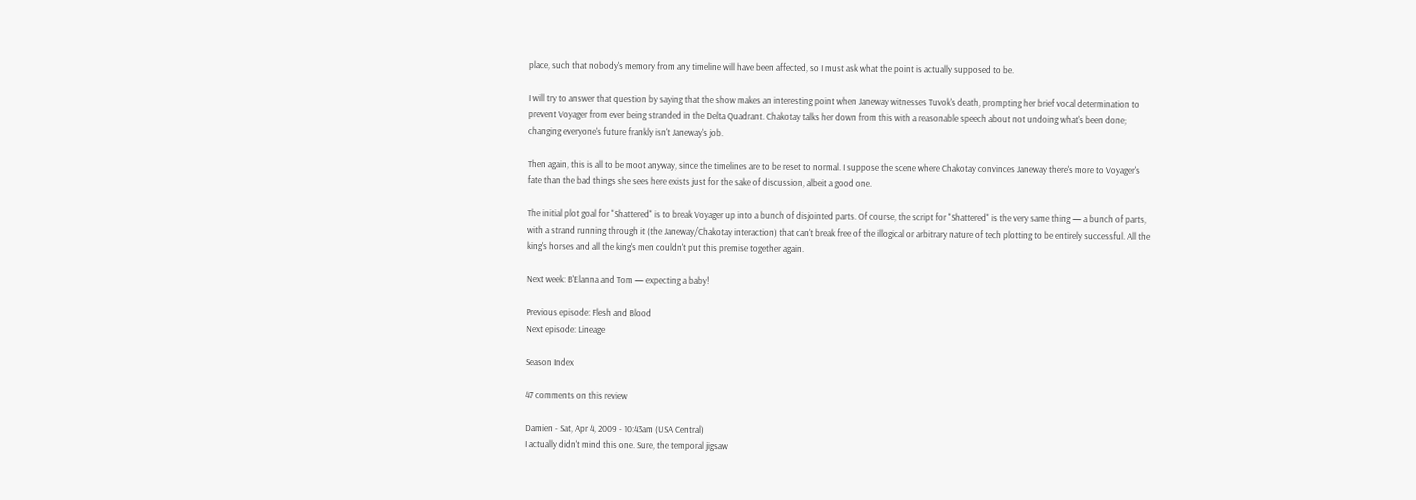place, such that nobody's memory from any timeline will have been affected, so I must ask what the point is actually supposed to be.

I will try to answer that question by saying that the show makes an interesting point when Janeway witnesses Tuvok's death, prompting her brief vocal determination to prevent Voyager from ever being stranded in the Delta Quadrant. Chakotay talks her down from this with a reasonable speech about not undoing what's been done; changing everyone's future frankly isn't Janeway's job.

Then again, this is all to be moot anyway, since the timelines are to be reset to normal. I suppose the scene where Chakotay convinces Janeway there's more to Voyager's fate than the bad things she sees here exists just for the sake of discussion, albeit a good one.

The initial plot goal for "Shattered" is to break Voyager up into a bunch of disjointed parts. Of course, the script for "Shattered" is the very same thing — a bunch of parts, with a strand running through it (the Janeway/Chakotay interaction) that can't break free of the illogical or arbitrary nature of tech plotting to be entirely successful. All the king's horses and all the king's men couldn't put this premise together again.

Next week: B'Elanna and Tom — expecting a baby!

Previous episode: Flesh and Blood
Next episode: Lineage

Season Index

47 comments on this review

Damien - Sat, Apr 4, 2009 - 10:43am (USA Central)
I actually didn't mind this one. Sure, the temporal jigsaw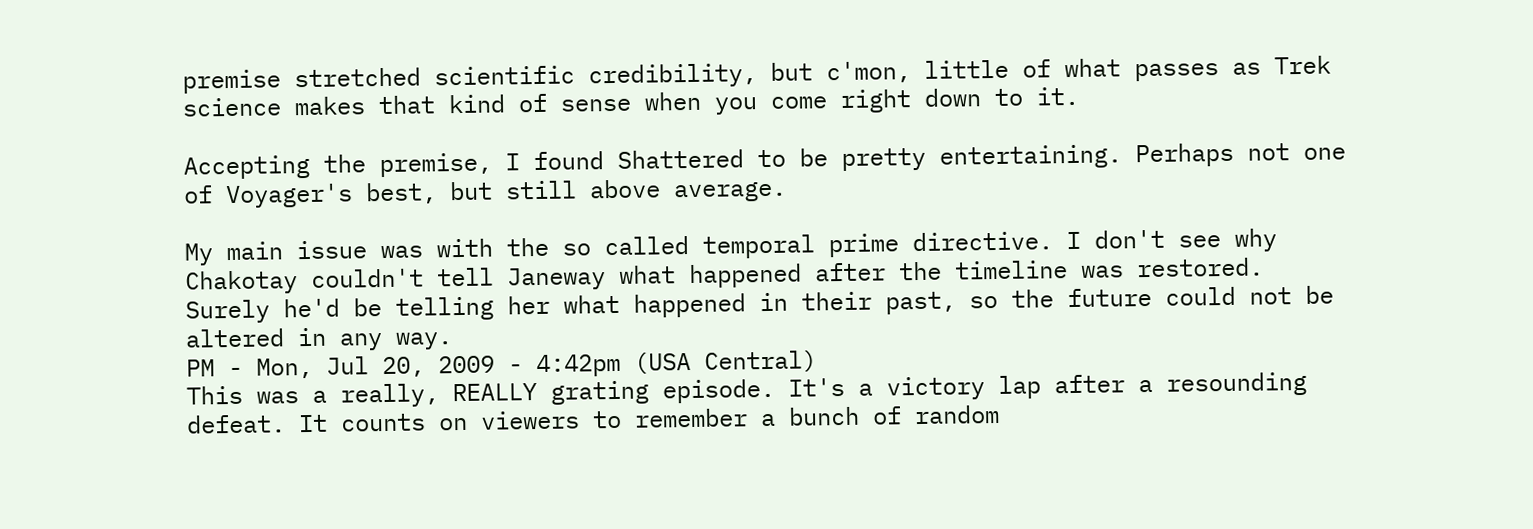premise stretched scientific credibility, but c'mon, little of what passes as Trek science makes that kind of sense when you come right down to it.

Accepting the premise, I found Shattered to be pretty entertaining. Perhaps not one of Voyager's best, but still above average.

My main issue was with the so called temporal prime directive. I don't see why Chakotay couldn't tell Janeway what happened after the timeline was restored. Surely he'd be telling her what happened in their past, so the future could not be altered in any way.
PM - Mon, Jul 20, 2009 - 4:42pm (USA Central)
This was a really, REALLY grating episode. It's a victory lap after a resounding defeat. It counts on viewers to remember a bunch of random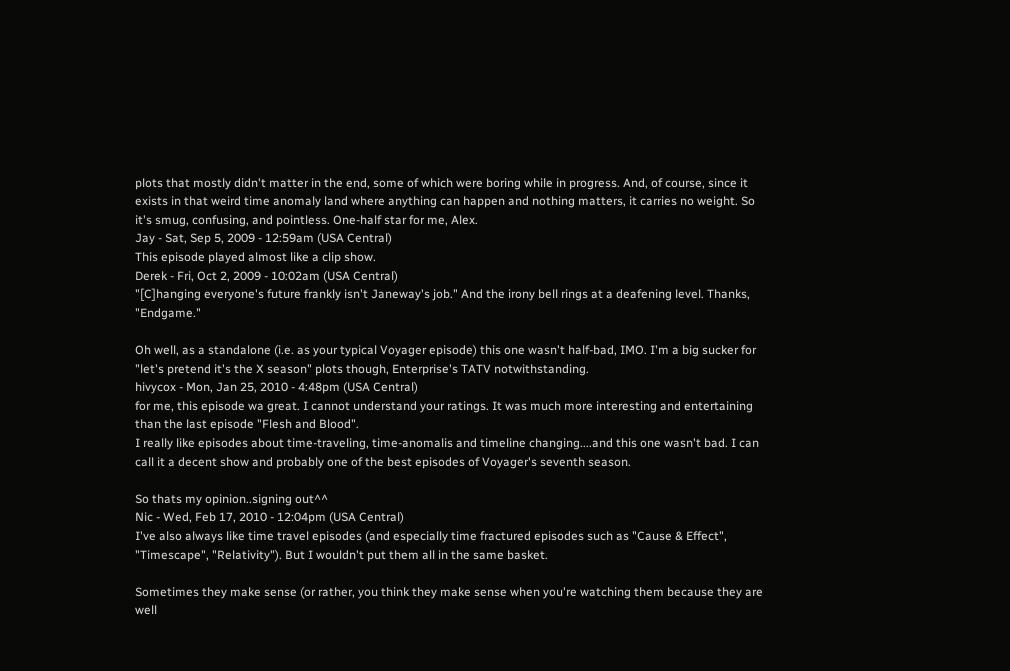plots that mostly didn't matter in the end, some of which were boring while in progress. And, of course, since it exists in that weird time anomaly land where anything can happen and nothing matters, it carries no weight. So it's smug, confusing, and pointless. One-half star for me, Alex.
Jay - Sat, Sep 5, 2009 - 12:59am (USA Central)
This episode played almost like a clip show.
Derek - Fri, Oct 2, 2009 - 10:02am (USA Central)
"[C]hanging everyone's future frankly isn't Janeway's job." And the irony bell rings at a deafening level. Thanks, "Endgame."

Oh well, as a standalone (i.e. as your typical Voyager episode) this one wasn't half-bad, IMO. I'm a big sucker for "let's pretend it's the X season" plots though, Enterprise's TATV notwithstanding.
hivycox - Mon, Jan 25, 2010 - 4:48pm (USA Central)
for me, this episode wa great. I cannot understand your ratings. It was much more interesting and entertaining than the last episode "Flesh and Blood".
I really like episodes about time-traveling, time-anomalis and timeline changing....and this one wasn't bad. I can call it a decent show and probably one of the best episodes of Voyager's seventh season.

So thats my opinion..signing out^^
Nic - Wed, Feb 17, 2010 - 12:04pm (USA Central)
I've also always like time travel episodes (and especially time fractured episodes such as "Cause & Effect", "Timescape", "Relativity"). But I wouldn't put them all in the same basket.

Sometimes they make sense (or rather, you think they make sense when you're watching them because they are well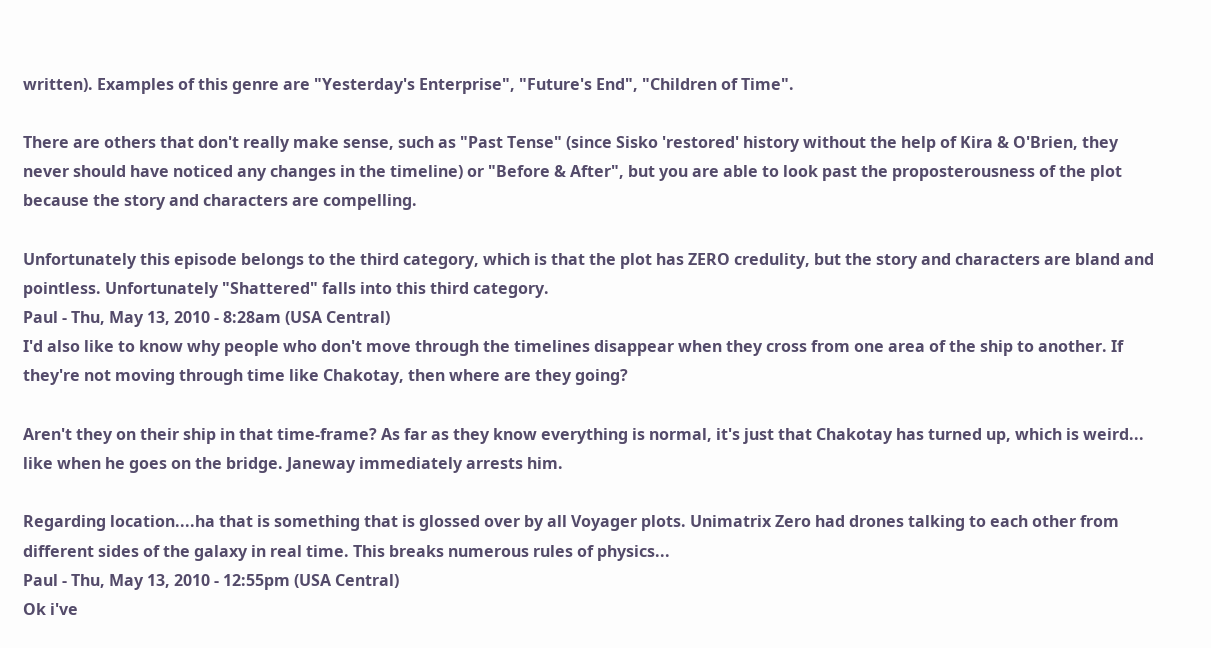written). Examples of this genre are "Yesterday's Enterprise", "Future's End", "Children of Time".

There are others that don't really make sense, such as "Past Tense" (since Sisko 'restored' history without the help of Kira & O'Brien, they never should have noticed any changes in the timeline) or "Before & After", but you are able to look past the proposterousness of the plot because the story and characters are compelling.

Unfortunately this episode belongs to the third category, which is that the plot has ZERO credulity, but the story and characters are bland and pointless. Unfortunately "Shattered" falls into this third category.
Paul - Thu, May 13, 2010 - 8:28am (USA Central)
I'd also like to know why people who don't move through the timelines disappear when they cross from one area of the ship to another. If they're not moving through time like Chakotay, then where are they going?

Aren't they on their ship in that time-frame? As far as they know everything is normal, it's just that Chakotay has turned up, which is weird... like when he goes on the bridge. Janeway immediately arrests him.

Regarding location....ha that is something that is glossed over by all Voyager plots. Unimatrix Zero had drones talking to each other from different sides of the galaxy in real time. This breaks numerous rules of physics...
Paul - Thu, May 13, 2010 - 12:55pm (USA Central)
Ok i've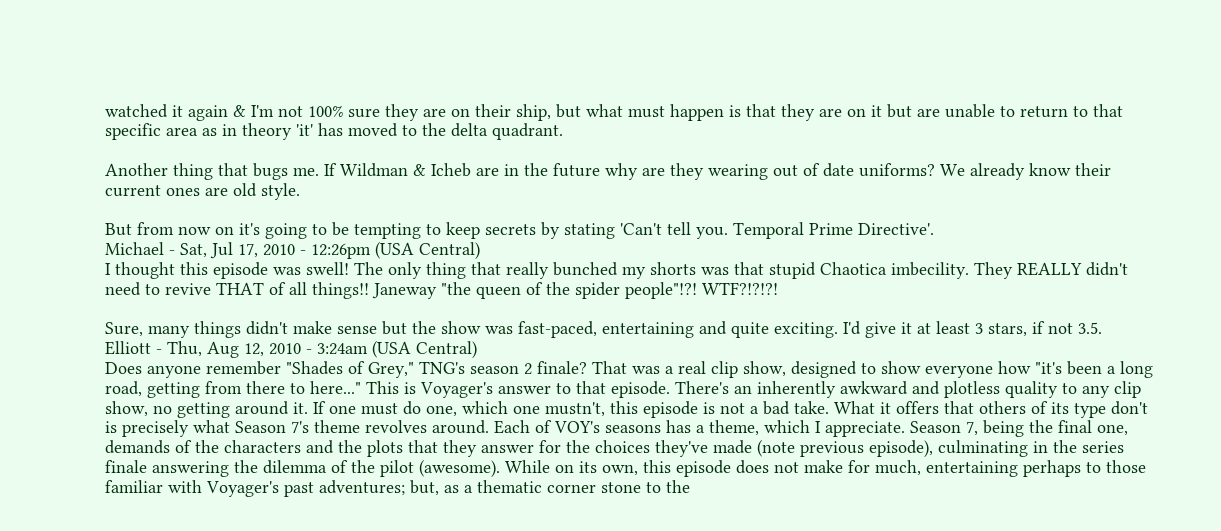watched it again & I'm not 100% sure they are on their ship, but what must happen is that they are on it but are unable to return to that specific area as in theory 'it' has moved to the delta quadrant.

Another thing that bugs me. If Wildman & Icheb are in the future why are they wearing out of date uniforms? We already know their current ones are old style.

But from now on it's going to be tempting to keep secrets by stating 'Can't tell you. Temporal Prime Directive'.
Michael - Sat, Jul 17, 2010 - 12:26pm (USA Central)
I thought this episode was swell! The only thing that really bunched my shorts was that stupid Chaotica imbecility. They REALLY didn't need to revive THAT of all things!! Janeway "the queen of the spider people"!?! WTF?!?!?!

Sure, many things didn't make sense but the show was fast-paced, entertaining and quite exciting. I'd give it at least 3 stars, if not 3.5.
Elliott - Thu, Aug 12, 2010 - 3:24am (USA Central)
Does anyone remember "Shades of Grey," TNG's season 2 finale? That was a real clip show, designed to show everyone how "it's been a long road, getting from there to here..." This is Voyager's answer to that episode. There's an inherently awkward and plotless quality to any clip show, no getting around it. If one must do one, which one mustn't, this episode is not a bad take. What it offers that others of its type don't is precisely what Season 7's theme revolves around. Each of VOY's seasons has a theme, which I appreciate. Season 7, being the final one, demands of the characters and the plots that they answer for the choices they've made (note previous episode), culminating in the series finale answering the dilemma of the pilot (awesome). While on its own, this episode does not make for much, entertaining perhaps to those familiar with Voyager's past adventures; but, as a thematic corner stone to the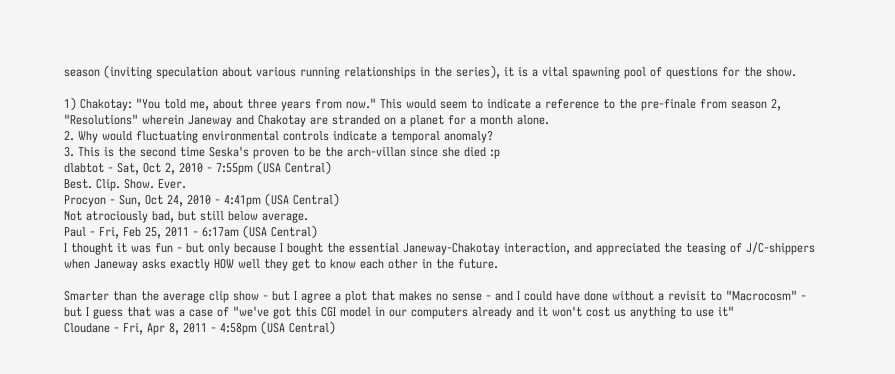season (inviting speculation about various running relationships in the series), it is a vital spawning pool of questions for the show.

1) Chakotay: "You told me, about three years from now." This would seem to indicate a reference to the pre-finale from season 2, "Resolutions" wherein Janeway and Chakotay are stranded on a planet for a month alone.
2. Why would fluctuating environmental controls indicate a temporal anomaly?
3. This is the second time Seska's proven to be the arch-villan since she died :p
dlabtot - Sat, Oct 2, 2010 - 7:55pm (USA Central)
Best. Clip. Show. Ever.
Procyon - Sun, Oct 24, 2010 - 4:41pm (USA Central)
Not atrociously bad, but still below average.
Paul - Fri, Feb 25, 2011 - 6:17am (USA Central)
I thought it was fun - but only because I bought the essential Janeway-Chakotay interaction, and appreciated the teasing of J/C-shippers when Janeway asks exactly HOW well they get to know each other in the future.

Smarter than the average clip show - but I agree a plot that makes no sense - and I could have done without a revisit to "Macrocosm" - but I guess that was a case of "we've got this CGI model in our computers already and it won't cost us anything to use it"
Cloudane - Fri, Apr 8, 2011 - 4:58pm (USA Central)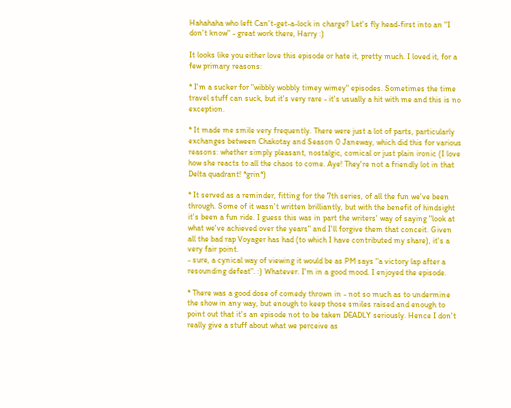Hahahaha who left Can't-get-a-lock in charge? Let's fly head-first into an "I don't know" - great work there, Harry :)

It looks like you either love this episode or hate it, pretty much. I loved it, for a few primary reasons:

* I'm a sucker for "wibbly wobbly timey wimey" episodes. Sometimes the time travel stuff can suck, but it's very rare - it's usually a hit with me and this is no exception.

* It made me smile very frequently. There were just a lot of parts, particularly exchanges between Chakotay and Season 0 Janeway, which did this for various reasons: whether simply pleasant, nostalgic, comical or just plain ironic (I love how she reacts to all the chaos to come. Aye! They're not a friendly lot in that Delta quadrant! *grin*)

* It served as a reminder, fitting for the 7th series, of all the fun we've been through. Some of it wasn't written brilliantly, but with the benefit of hindsight it's been a fun ride. I guess this was in part the writers' way of saying "look at what we've achieved over the years" and I'll forgive them that conceit. Given all the bad rap Voyager has had (to which I have contributed my share), it's a very fair point.
- sure, a cynical way of viewing it would be as PM says "a victory lap after a resounding defeat". :) Whatever. I'm in a good mood. I enjoyed the episode.

* There was a good dose of comedy thrown in - not so much as to undermine the show in any way, but enough to keep those smiles raised and enough to point out that it's an episode not to be taken DEADLY seriously. Hence I don't really give a stuff about what we perceive as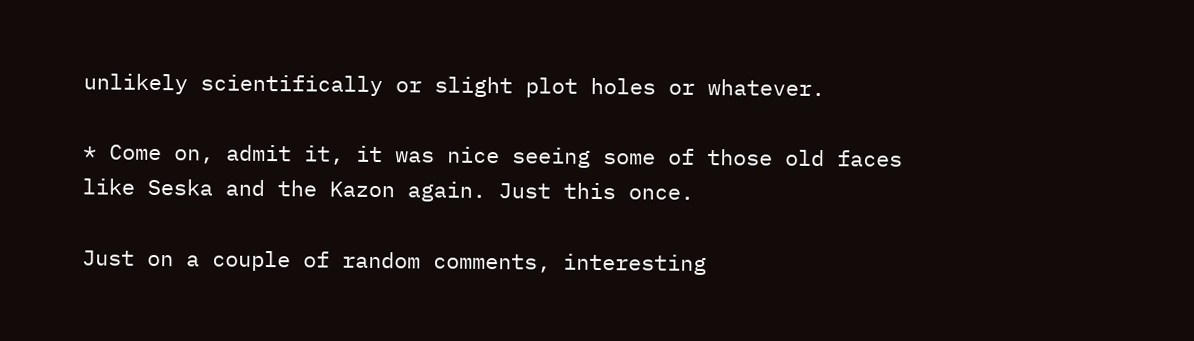unlikely scientifically or slight plot holes or whatever.

* Come on, admit it, it was nice seeing some of those old faces like Seska and the Kazon again. Just this once.

Just on a couple of random comments, interesting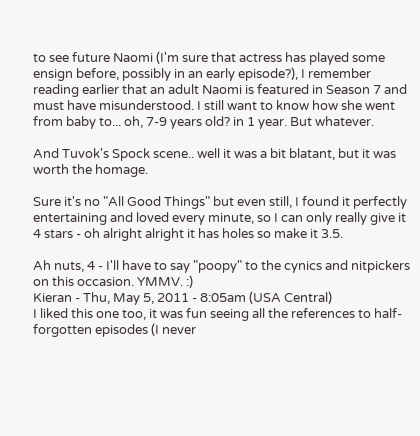to see future Naomi (I'm sure that actress has played some ensign before, possibly in an early episode?), I remember reading earlier that an adult Naomi is featured in Season 7 and must have misunderstood. I still want to know how she went from baby to... oh, 7-9 years old? in 1 year. But whatever.

And Tuvok's Spock scene.. well it was a bit blatant, but it was worth the homage.

Sure it's no "All Good Things" but even still, I found it perfectly entertaining and loved every minute, so I can only really give it 4 stars - oh alright alright it has holes so make it 3.5.

Ah nuts, 4 - I'll have to say "poopy" to the cynics and nitpickers on this occasion. YMMV. :)
Kieran - Thu, May 5, 2011 - 8:05am (USA Central)
I liked this one too, it was fun seeing all the references to half-forgotten episodes (I never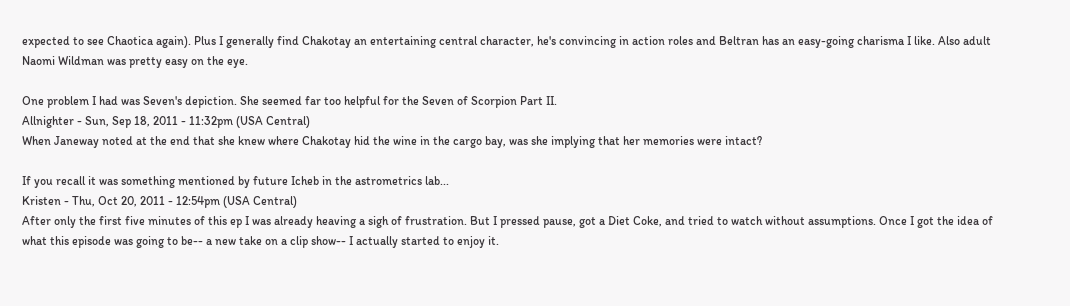expected to see Chaotica again). Plus I generally find Chakotay an entertaining central character, he's convincing in action roles and Beltran has an easy-going charisma I like. Also adult Naomi Wildman was pretty easy on the eye.

One problem I had was Seven's depiction. She seemed far too helpful for the Seven of Scorpion Part II.
Allnighter - Sun, Sep 18, 2011 - 11:32pm (USA Central)
When Janeway noted at the end that she knew where Chakotay hid the wine in the cargo bay, was she implying that her memories were intact?

If you recall it was something mentioned by future Icheb in the astrometrics lab...
Kristen - Thu, Oct 20, 2011 - 12:54pm (USA Central)
After only the first five minutes of this ep I was already heaving a sigh of frustration. But I pressed pause, got a Diet Coke, and tried to watch without assumptions. Once I got the idea of what this episode was going to be-- a new take on a clip show-- I actually started to enjoy it.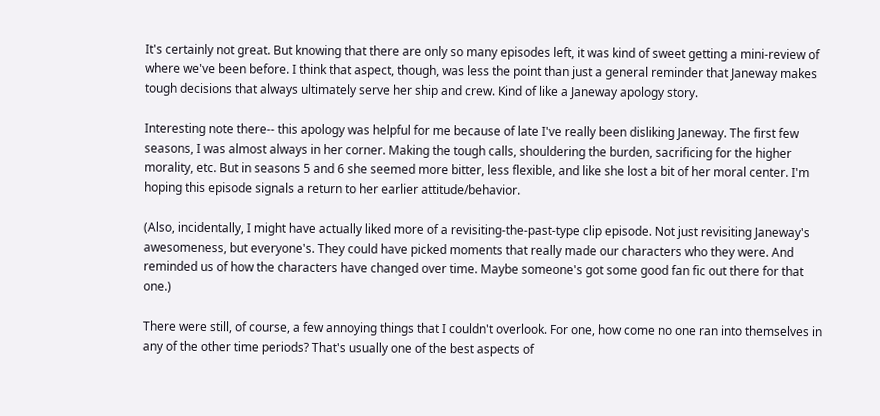It's certainly not great. But knowing that there are only so many episodes left, it was kind of sweet getting a mini-review of where we've been before. I think that aspect, though, was less the point than just a general reminder that Janeway makes tough decisions that always ultimately serve her ship and crew. Kind of like a Janeway apology story.

Interesting note there-- this apology was helpful for me because of late I've really been disliking Janeway. The first few seasons, I was almost always in her corner. Making the tough calls, shouldering the burden, sacrificing for the higher morality, etc. But in seasons 5 and 6 she seemed more bitter, less flexible, and like she lost a bit of her moral center. I'm hoping this episode signals a return to her earlier attitude/behavior.

(Also, incidentally, I might have actually liked more of a revisiting-the-past-type clip episode. Not just revisiting Janeway's awesomeness, but everyone's. They could have picked moments that really made our characters who they were. And reminded us of how the characters have changed over time. Maybe someone's got some good fan fic out there for that one.)

There were still, of course, a few annoying things that I couldn't overlook. For one, how come no one ran into themselves in any of the other time periods? That's usually one of the best aspects of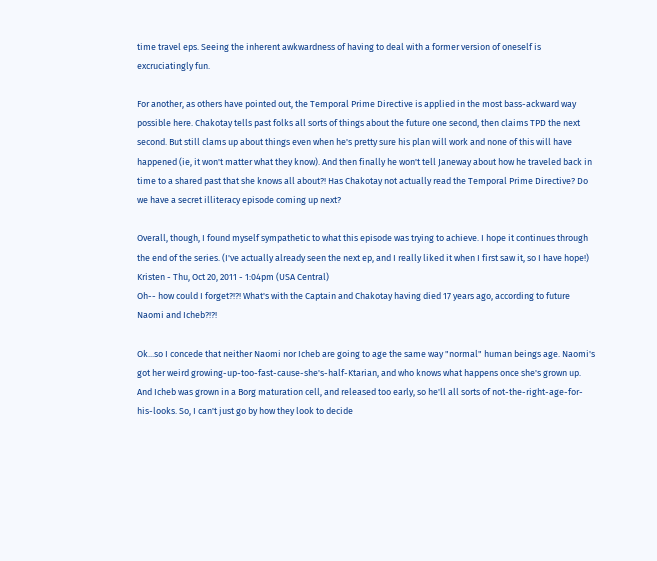time travel eps. Seeing the inherent awkwardness of having to deal with a former version of oneself is excruciatingly fun.

For another, as others have pointed out, the Temporal Prime Directive is applied in the most bass-ackward way possible here. Chakotay tells past folks all sorts of things about the future one second, then claims TPD the next second. But still clams up about things even when he's pretty sure his plan will work and none of this will have happened (ie, it won't matter what they know). And then finally he won't tell Janeway about how he traveled back in time to a shared past that she knows all about?! Has Chakotay not actually read the Temporal Prime Directive? Do we have a secret illiteracy episode coming up next?

Overall, though, I found myself sympathetic to what this episode was trying to achieve. I hope it continues through the end of the series. (I've actually already seen the next ep, and I really liked it when I first saw it, so I have hope!)
Kristen - Thu, Oct 20, 2011 - 1:04pm (USA Central)
Oh-- how could I forget?!?! What's with the Captain and Chakotay having died 17 years ago, according to future Naomi and Icheb?!?!

Ok...so I concede that neither Naomi nor Icheb are going to age the same way "normal" human beings age. Naomi's got her weird growing-up-too-fast-cause-she's-half-Ktarian, and who knows what happens once she's grown up. And Icheb was grown in a Borg maturation cell, and released too early, so he'll all sorts of not-the-right-age-for-his-looks. So, I can't just go by how they look to decide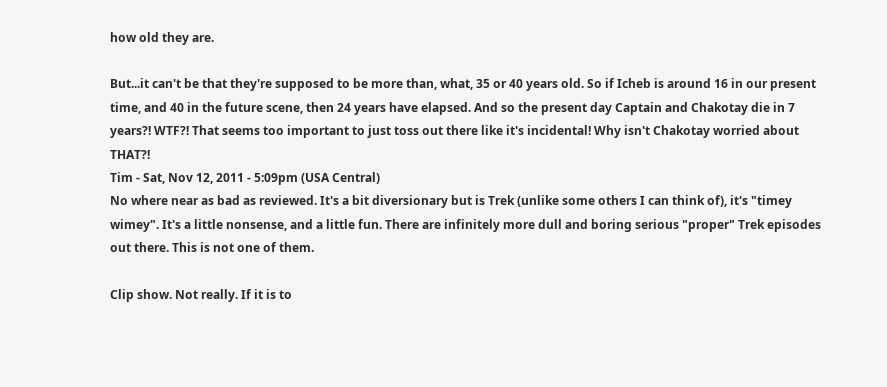how old they are.

But...it can't be that they're supposed to be more than, what, 35 or 40 years old. So if Icheb is around 16 in our present time, and 40 in the future scene, then 24 years have elapsed. And so the present day Captain and Chakotay die in 7 years?! WTF?! That seems too important to just toss out there like it's incidental! Why isn't Chakotay worried about THAT?!
Tim - Sat, Nov 12, 2011 - 5:09pm (USA Central)
No where near as bad as reviewed. It's a bit diversionary but is Trek (unlike some others I can think of), it's "timey wimey". It's a little nonsense, and a little fun. There are infinitely more dull and boring serious "proper" Trek episodes out there. This is not one of them.

Clip show. Not really. If it is to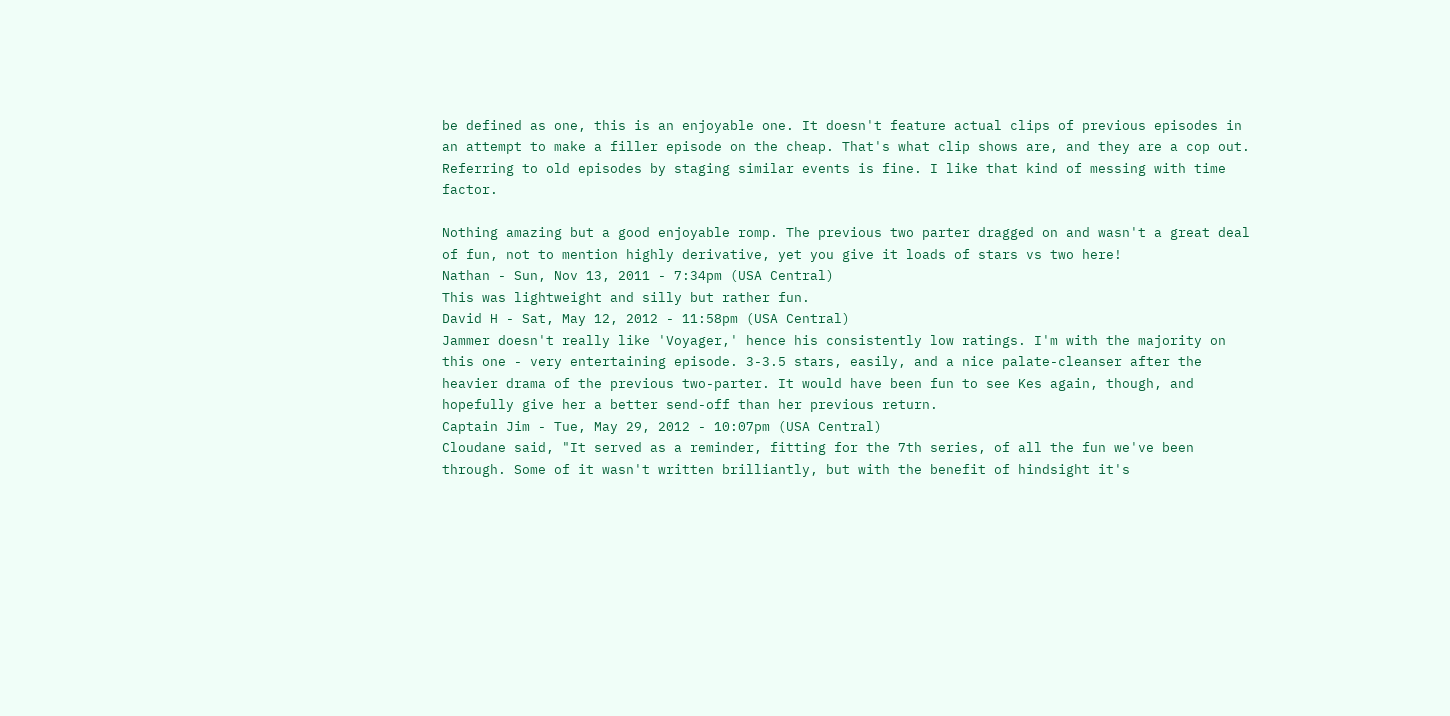be defined as one, this is an enjoyable one. It doesn't feature actual clips of previous episodes in an attempt to make a filler episode on the cheap. That's what clip shows are, and they are a cop out. Referring to old episodes by staging similar events is fine. I like that kind of messing with time factor.

Nothing amazing but a good enjoyable romp. The previous two parter dragged on and wasn't a great deal of fun, not to mention highly derivative, yet you give it loads of stars vs two here!
Nathan - Sun, Nov 13, 2011 - 7:34pm (USA Central)
This was lightweight and silly but rather fun.
David H - Sat, May 12, 2012 - 11:58pm (USA Central)
Jammer doesn't really like 'Voyager,' hence his consistently low ratings. I'm with the majority on this one - very entertaining episode. 3-3.5 stars, easily, and a nice palate-cleanser after the heavier drama of the previous two-parter. It would have been fun to see Kes again, though, and hopefully give her a better send-off than her previous return.
Captain Jim - Tue, May 29, 2012 - 10:07pm (USA Central)
Cloudane said, "It served as a reminder, fitting for the 7th series, of all the fun we've been through. Some of it wasn't written brilliantly, but with the benefit of hindsight it's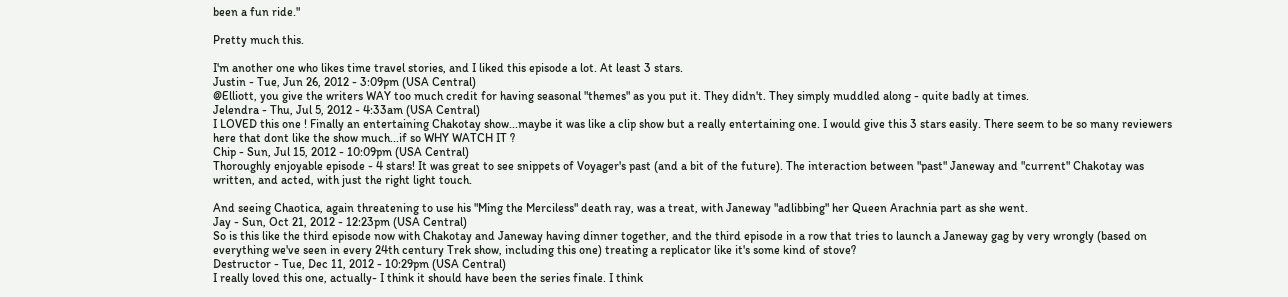been a fun ride."

Pretty much this.

I'm another one who likes time travel stories, and I liked this episode a lot. At least 3 stars.
Justin - Tue, Jun 26, 2012 - 3:09pm (USA Central)
@Elliott, you give the writers WAY too much credit for having seasonal "themes" as you put it. They didn't. They simply muddled along - quite badly at times.
Jelendra - Thu, Jul 5, 2012 - 4:33am (USA Central)
I LOVED this one ! Finally an entertaining Chakotay show...maybe it was like a clip show but a really entertaining one. I would give this 3 stars easily. There seem to be so many reviewers here that dont like the show much...if so WHY WATCH IT ?
Chip - Sun, Jul 15, 2012 - 10:09pm (USA Central)
Thoroughly enjoyable episode - 4 stars! It was great to see snippets of Voyager's past (and a bit of the future). The interaction between "past" Janeway and "current" Chakotay was written, and acted, with just the right light touch.

And seeing Chaotica, again threatening to use his "Ming the Merciless" death ray, was a treat, with Janeway "adlibbing" her Queen Arachnia part as she went.
Jay - Sun, Oct 21, 2012 - 12:23pm (USA Central)
So is this like the third episode now with Chakotay and Janeway having dinner together, and the third episode in a row that tries to launch a Janeway gag by very wrongly (based on everything we've seen in every 24th century Trek show, including this one) treating a replicator like it's some kind of stove?
Destructor - Tue, Dec 11, 2012 - 10:29pm (USA Central)
I really loved this one, actually- I think it should have been the series finale. I think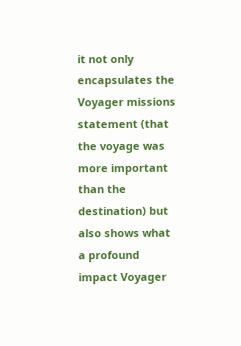it not only encapsulates the Voyager missions statement (that the voyage was more important than the destination) but also shows what a profound impact Voyager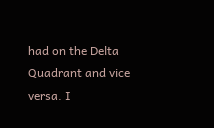had on the Delta Quadrant and vice versa. I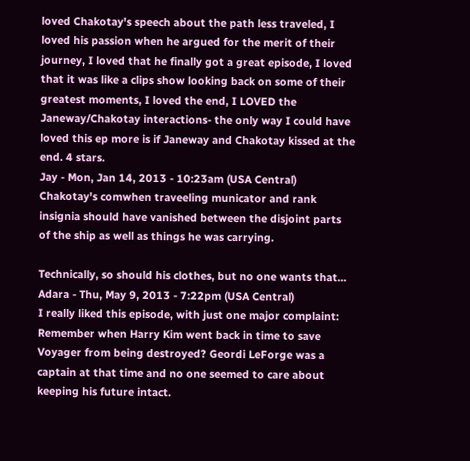loved Chakotay's speech about the path less traveled, I loved his passion when he argued for the merit of their journey, I loved that he finally got a great episode, I loved that it was like a clips show looking back on some of their greatest moments, I loved the end, I LOVED the Janeway/Chakotay interactions- the only way I could have loved this ep more is if Janeway and Chakotay kissed at the end. 4 stars.
Jay - Mon, Jan 14, 2013 - 10:23am (USA Central)
Chakotay's comwhen traveeling municator and rank insignia should have vanished between the disjoint parts of the ship as well as things he was carrying.

Technically, so should his clothes, but no one wants that...
Adara - Thu, May 9, 2013 - 7:22pm (USA Central)
I really liked this episode, with just one major complaint: Remember when Harry Kim went back in time to save Voyager from being destroyed? Geordi LeForge was a captain at that time and no one seemed to care about keeping his future intact.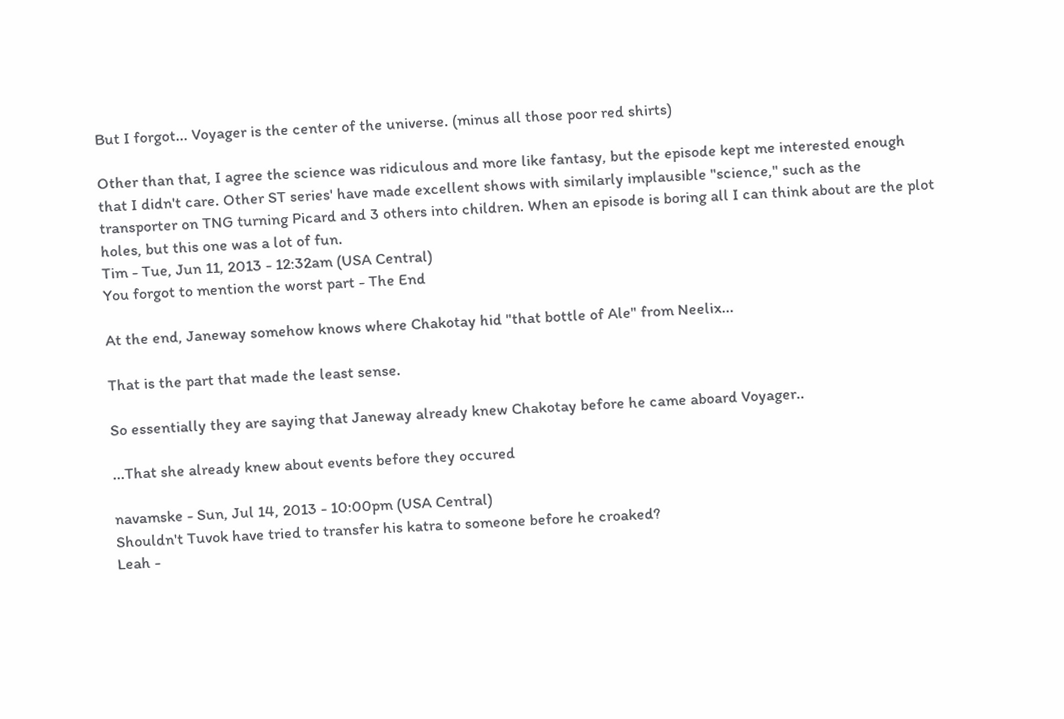But I forgot... Voyager is the center of the universe. (minus all those poor red shirts)

Other than that, I agree the science was ridiculous and more like fantasy, but the episode kept me interested enough that I didn't care. Other ST series' have made excellent shows with similarly implausible "science," such as the transporter on TNG turning Picard and 3 others into children. When an episode is boring all I can think about are the plot holes, but this one was a lot of fun.
Tim - Tue, Jun 11, 2013 - 12:32am (USA Central)
You forgot to mention the worst part - The End

At the end, Janeway somehow knows where Chakotay hid "that bottle of Ale" from Neelix...

That is the part that made the least sense.

So essentially they are saying that Janeway already knew Chakotay before he came aboard Voyager..

...That she already knew about events before they occured

navamske - Sun, Jul 14, 2013 - 10:00pm (USA Central)
Shouldn't Tuvok have tried to transfer his katra to someone before he croaked?
Leah -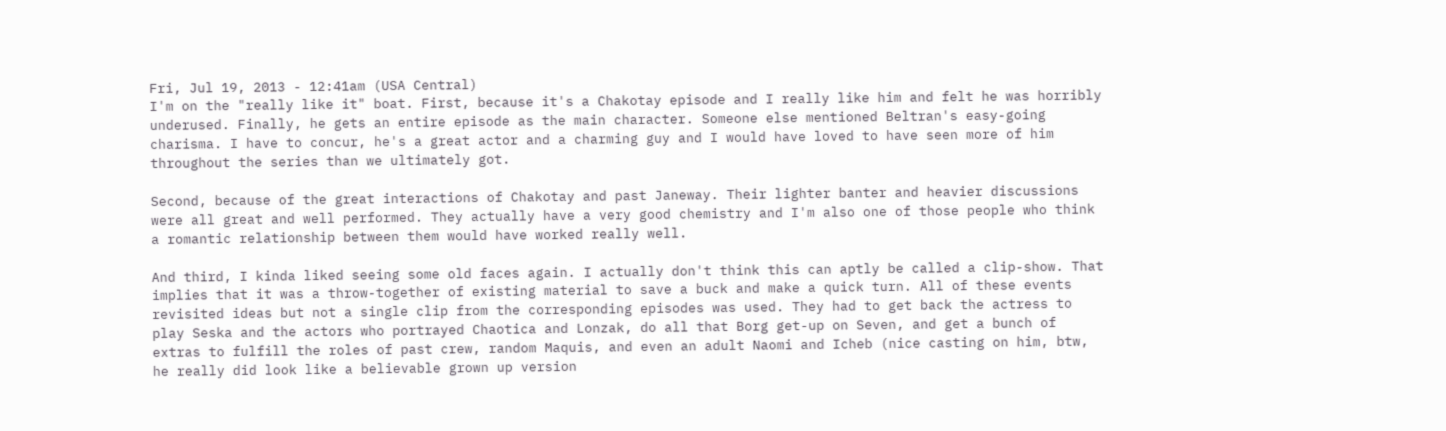Fri, Jul 19, 2013 - 12:41am (USA Central)
I'm on the "really like it" boat. First, because it's a Chakotay episode and I really like him and felt he was horribly underused. Finally, he gets an entire episode as the main character. Someone else mentioned Beltran's easy-going charisma. I have to concur, he's a great actor and a charming guy and I would have loved to have seen more of him throughout the series than we ultimately got.

Second, because of the great interactions of Chakotay and past Janeway. Their lighter banter and heavier discussions were all great and well performed. They actually have a very good chemistry and I'm also one of those people who think a romantic relationship between them would have worked really well.

And third, I kinda liked seeing some old faces again. I actually don't think this can aptly be called a clip-show. That implies that it was a throw-together of existing material to save a buck and make a quick turn. All of these events revisited ideas but not a single clip from the corresponding episodes was used. They had to get back the actress to play Seska and the actors who portrayed Chaotica and Lonzak, do all that Borg get-up on Seven, and get a bunch of extras to fulfill the roles of past crew, random Maquis, and even an adult Naomi and Icheb (nice casting on him, btw, he really did look like a believable grown up version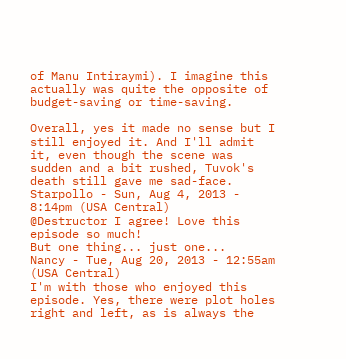of Manu Intiraymi). I imagine this actually was quite the opposite of budget-saving or time-saving.

Overall, yes it made no sense but I still enjoyed it. And I'll admit it, even though the scene was sudden and a bit rushed, Tuvok's death still gave me sad-face.
Starpollo - Sun, Aug 4, 2013 - 8:14pm (USA Central)
@Destructor I agree! Love this episode so much!
But one thing... just one...
Nancy - Tue, Aug 20, 2013 - 12:55am (USA Central)
I'm with those who enjoyed this episode. Yes, there were plot holes right and left, as is always the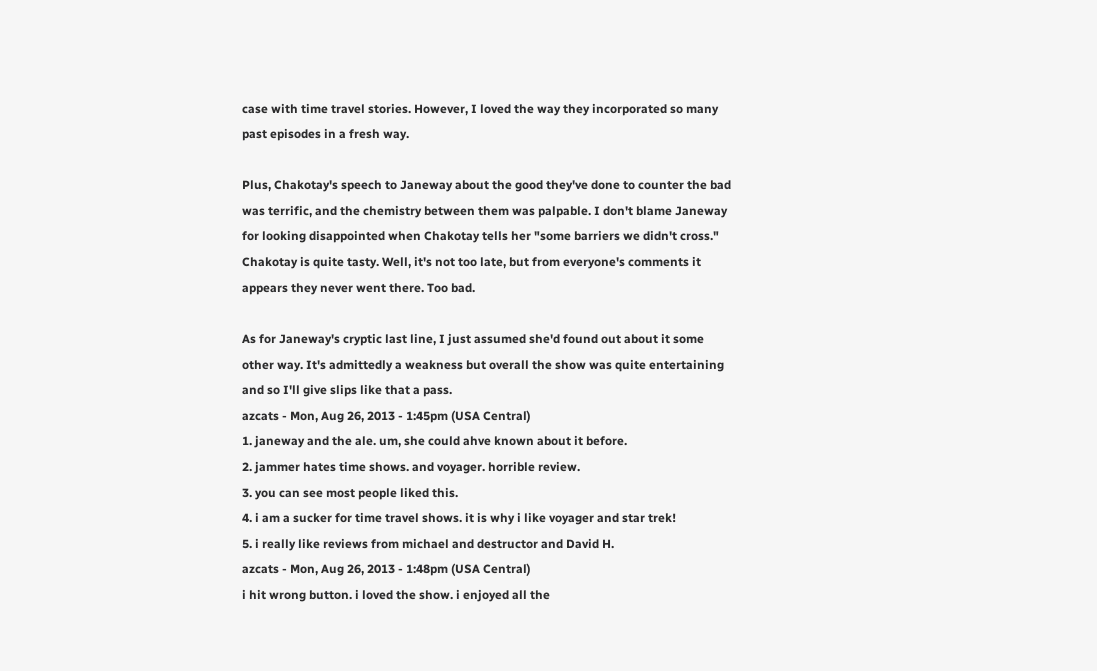case with time travel stories. However, I loved the way they incorporated so many past episodes in a fresh way.

Plus, Chakotay's speech to Janeway about the good they've done to counter the bad was terrific, and the chemistry between them was palpable. I don't blame Janeway for looking disappointed when Chakotay tells her "some barriers we didn't cross." Chakotay is quite tasty. Well, it's not too late, but from everyone's comments it appears they never went there. Too bad.

As for Janeway's cryptic last line, I just assumed she'd found out about it some other way. It's admittedly a weakness but overall the show was quite entertaining and so I'll give slips like that a pass.
azcats - Mon, Aug 26, 2013 - 1:45pm (USA Central)
1. janeway and the ale. um, she could ahve known about it before.
2. jammer hates time shows. and voyager. horrible review.
3. you can see most people liked this.
4. i am a sucker for time travel shows. it is why i like voyager and star trek!
5. i really like reviews from michael and destructor and David H.
azcats - Mon, Aug 26, 2013 - 1:48pm (USA Central)
i hit wrong button. i loved the show. i enjoyed all the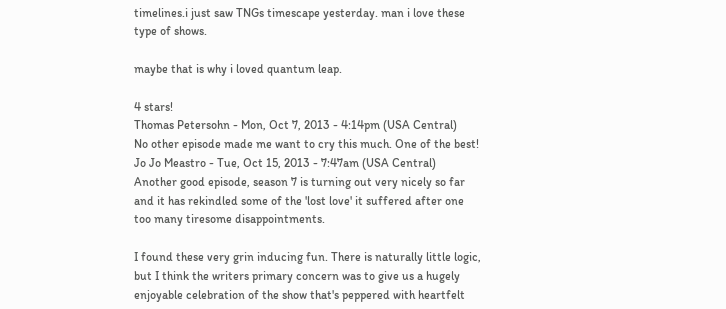timelines.i just saw TNGs timescape yesterday. man i love these type of shows.

maybe that is why i loved quantum leap.

4 stars!
Thomas Petersohn - Mon, Oct 7, 2013 - 4:14pm (USA Central)
No other episode made me want to cry this much. One of the best!
Jo Jo Meastro - Tue, Oct 15, 2013 - 7:47am (USA Central)
Another good episode, season 7 is turning out very nicely so far and it has rekindled some of the 'lost love' it suffered after one too many tiresome disappointments.

I found these very grin inducing fun. There is naturally little logic, but I think the writers primary concern was to give us a hugely enjoyable celebration of the show that's peppered with heartfelt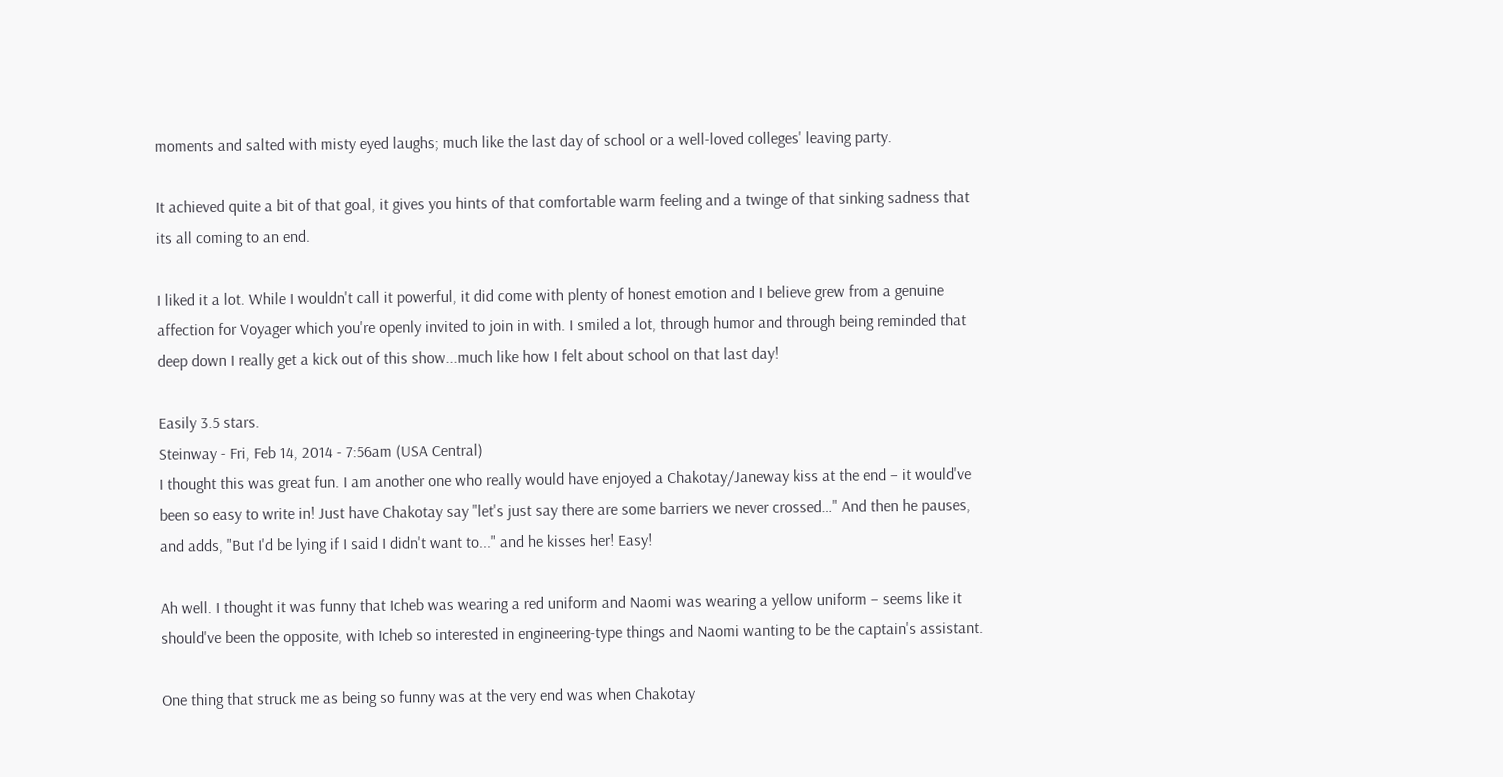moments and salted with misty eyed laughs; much like the last day of school or a well-loved colleges' leaving party.

It achieved quite a bit of that goal, it gives you hints of that comfortable warm feeling and a twinge of that sinking sadness that its all coming to an end.

I liked it a lot. While I wouldn't call it powerful, it did come with plenty of honest emotion and I believe grew from a genuine affection for Voyager which you're openly invited to join in with. I smiled a lot, through humor and through being reminded that deep down I really get a kick out of this show...much like how I felt about school on that last day!

Easily 3.5 stars.
Steinway - Fri, Feb 14, 2014 - 7:56am (USA Central)
I thought this was great fun. I am another one who really would have enjoyed a Chakotay/Janeway kiss at the end – it would've been so easy to write in! Just have Chakotay say "let's just say there are some barriers we never crossed…" And then he pauses, and adds, "But I'd be lying if I said I didn't want to..." and he kisses her! Easy!

Ah well. I thought it was funny that Icheb was wearing a red uniform and Naomi was wearing a yellow uniform – seems like it should've been the opposite, with Icheb so interested in engineering-type things and Naomi wanting to be the captain's assistant.

One thing that struck me as being so funny was at the very end was when Chakotay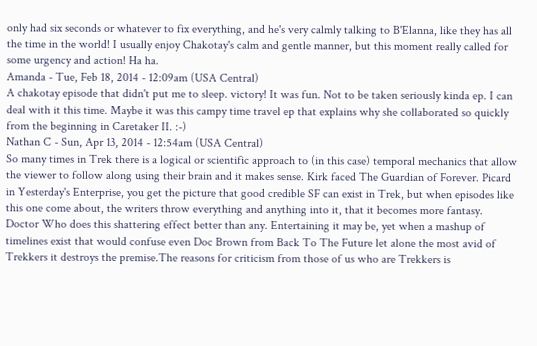only had six seconds or whatever to fix everything, and he's very calmly talking to B'Elanna, like they has all the time in the world! I usually enjoy Chakotay's calm and gentle manner, but this moment really called for some urgency and action! Ha ha.
Amanda - Tue, Feb 18, 2014 - 12:09am (USA Central)
A chakotay episode that didn't put me to sleep. victory! It was fun. Not to be taken seriously kinda ep. I can deal with it this time. Maybe it was this campy time travel ep that explains why she collaborated so quickly from the beginning in Caretaker II. :-)
Nathan C - Sun, Apr 13, 2014 - 12:54am (USA Central)
So many times in Trek there is a logical or scientific approach to (in this case) temporal mechanics that allow the viewer to follow along using their brain and it makes sense. Kirk faced The Guardian of Forever. Picard in Yesterday's Enterprise, you get the picture that good credible SF can exist in Trek, but when episodes like this one come about, the writers throw everything and anything into it, that it becomes more fantasy.
Doctor Who does this shattering effect better than any. Entertaining it may be, yet when a mashup of timelines exist that would confuse even Doc Brown from Back To The Future let alone the most avid of Trekkers it destroys the premise.The reasons for criticism from those of us who are Trekkers is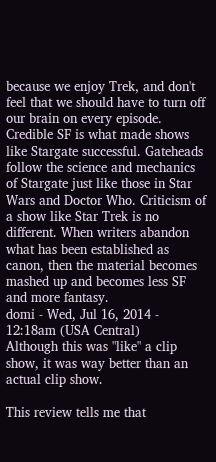because we enjoy Trek, and don't feel that we should have to turn off our brain on every episode.
Credible SF is what made shows like Stargate successful. Gateheads follow the science and mechanics of Stargate just like those in Star Wars and Doctor Who. Criticism of a show like Star Trek is no different. When writers abandon what has been established as canon, then the material becomes mashed up and becomes less SF and more fantasy.
domi - Wed, Jul 16, 2014 - 12:18am (USA Central)
Although this was "like" a clip show, it was way better than an actual clip show.

This review tells me that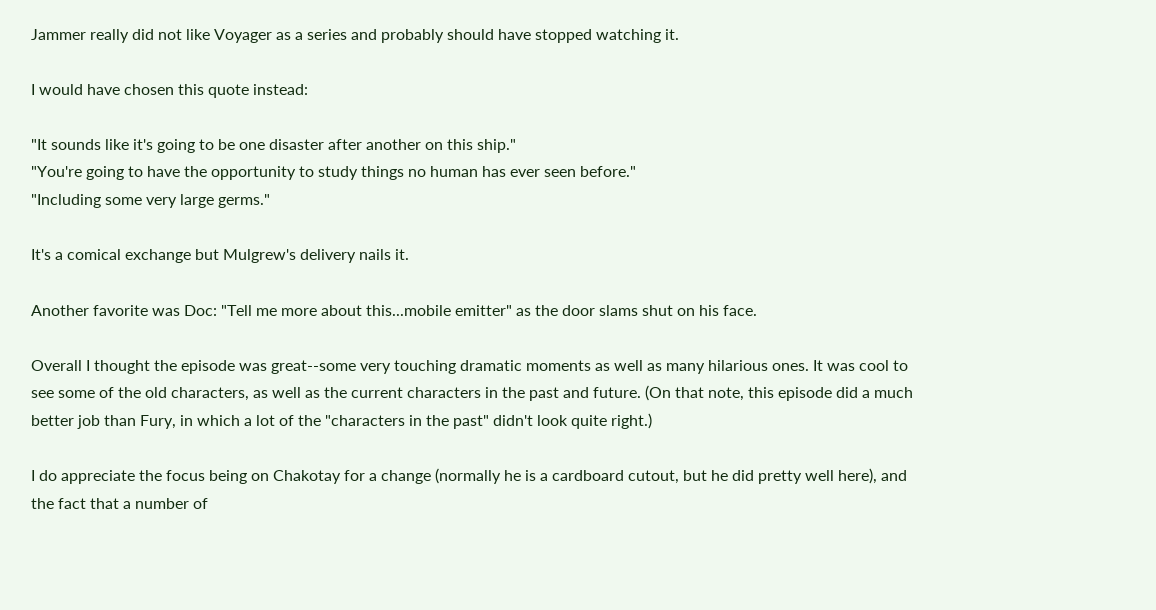Jammer really did not like Voyager as a series and probably should have stopped watching it.

I would have chosen this quote instead:

"It sounds like it's going to be one disaster after another on this ship."
"You're going to have the opportunity to study things no human has ever seen before."
"Including some very large germs."

It's a comical exchange but Mulgrew's delivery nails it.

Another favorite was Doc: "Tell me more about this...mobile emitter" as the door slams shut on his face.

Overall I thought the episode was great--some very touching dramatic moments as well as many hilarious ones. It was cool to see some of the old characters, as well as the current characters in the past and future. (On that note, this episode did a much better job than Fury, in which a lot of the "characters in the past" didn't look quite right.)

I do appreciate the focus being on Chakotay for a change (normally he is a cardboard cutout, but he did pretty well here), and the fact that a number of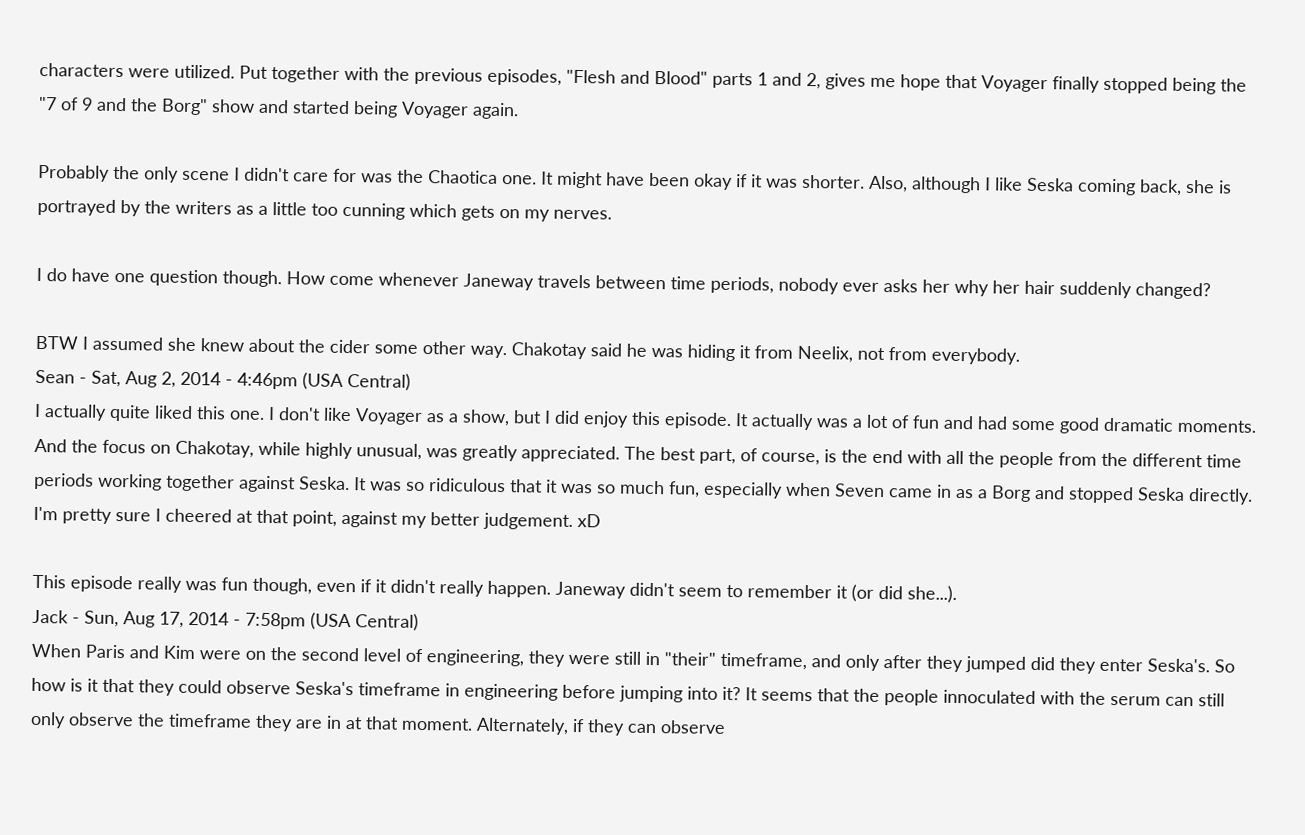characters were utilized. Put together with the previous episodes, "Flesh and Blood" parts 1 and 2, gives me hope that Voyager finally stopped being the "7 of 9 and the Borg" show and started being Voyager again.

Probably the only scene I didn't care for was the Chaotica one. It might have been okay if it was shorter. Also, although I like Seska coming back, she is portrayed by the writers as a little too cunning which gets on my nerves.

I do have one question though. How come whenever Janeway travels between time periods, nobody ever asks her why her hair suddenly changed?

BTW I assumed she knew about the cider some other way. Chakotay said he was hiding it from Neelix, not from everybody.
Sean - Sat, Aug 2, 2014 - 4:46pm (USA Central)
I actually quite liked this one. I don't like Voyager as a show, but I did enjoy this episode. It actually was a lot of fun and had some good dramatic moments. And the focus on Chakotay, while highly unusual, was greatly appreciated. The best part, of course, is the end with all the people from the different time periods working together against Seska. It was so ridiculous that it was so much fun, especially when Seven came in as a Borg and stopped Seska directly. I'm pretty sure I cheered at that point, against my better judgement. xD

This episode really was fun though, even if it didn't really happen. Janeway didn't seem to remember it (or did she...).
Jack - Sun, Aug 17, 2014 - 7:58pm (USA Central)
When Paris and Kim were on the second level of engineering, they were still in "their" timeframe, and only after they jumped did they enter Seska's. So how is it that they could observe Seska's timeframe in engineering before jumping into it? It seems that the people innoculated with the serum can still only observe the timeframe they are in at that moment. Alternately, if they can observe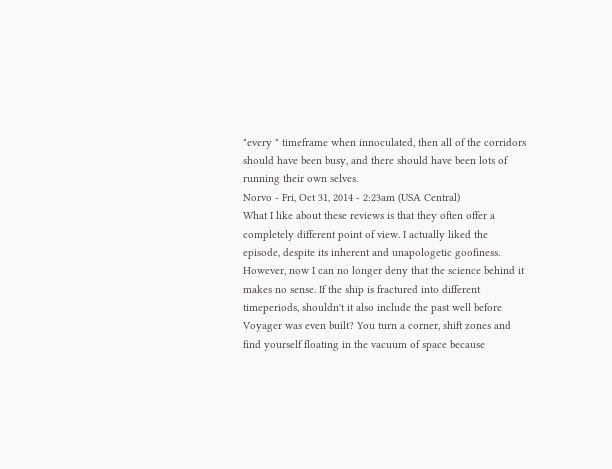"every " timeframe when innoculated, then all of the corridors should have been busy, and there should have been lots of running their own selves.
Norvo - Fri, Oct 31, 2014 - 2:23am (USA Central)
What I like about these reviews is that they often offer a completely different point of view. I actually liked the episode, despite its inherent and unapologetic goofiness. However, now I can no longer deny that the science behind it makes no sense. If the ship is fractured into different timeperiods, shouldn't it also include the past well before Voyager was even built? You turn a corner, shift zones and find yourself floating in the vacuum of space because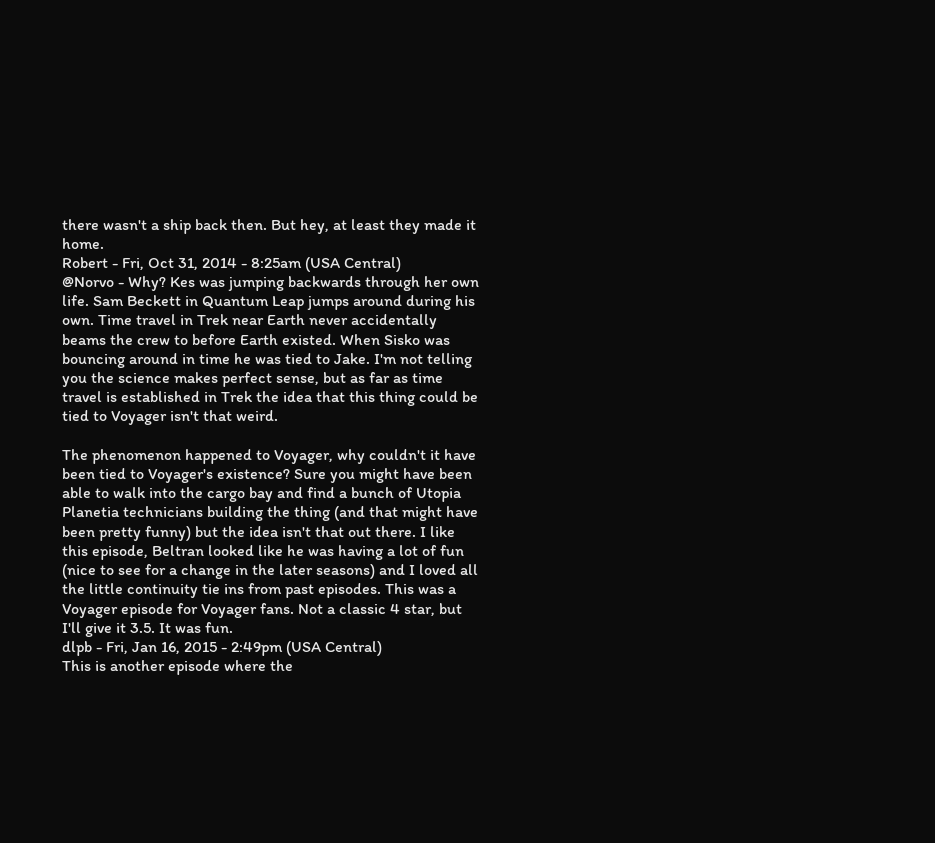there wasn't a ship back then. But hey, at least they made it home.
Robert - Fri, Oct 31, 2014 - 8:25am (USA Central)
@Norvo - Why? Kes was jumping backwards through her own life. Sam Beckett in Quantum Leap jumps around during his own. Time travel in Trek near Earth never accidentally beams the crew to before Earth existed. When Sisko was bouncing around in time he was tied to Jake. I'm not telling you the science makes perfect sense, but as far as time travel is established in Trek the idea that this thing could be tied to Voyager isn't that weird.

The phenomenon happened to Voyager, why couldn't it have been tied to Voyager's existence? Sure you might have been able to walk into the cargo bay and find a bunch of Utopia Planetia technicians building the thing (and that might have been pretty funny) but the idea isn't that out there. I like this episode, Beltran looked like he was having a lot of fun (nice to see for a change in the later seasons) and I loved all the little continuity tie ins from past episodes. This was a Voyager episode for Voyager fans. Not a classic 4 star, but I'll give it 3.5. It was fun.
dlpb - Fri, Jan 16, 2015 - 2:49pm (USA Central)
This is another episode where the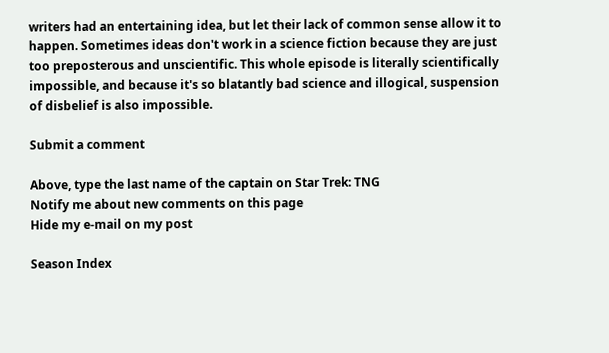writers had an entertaining idea, but let their lack of common sense allow it to happen. Sometimes ideas don't work in a science fiction because they are just too preposterous and unscientific. This whole episode is literally scientifically impossible, and because it's so blatantly bad science and illogical, suspension of disbelief is also impossible.

Submit a comment

Above, type the last name of the captain on Star Trek: TNG
Notify me about new comments on this page
Hide my e-mail on my post

Season Index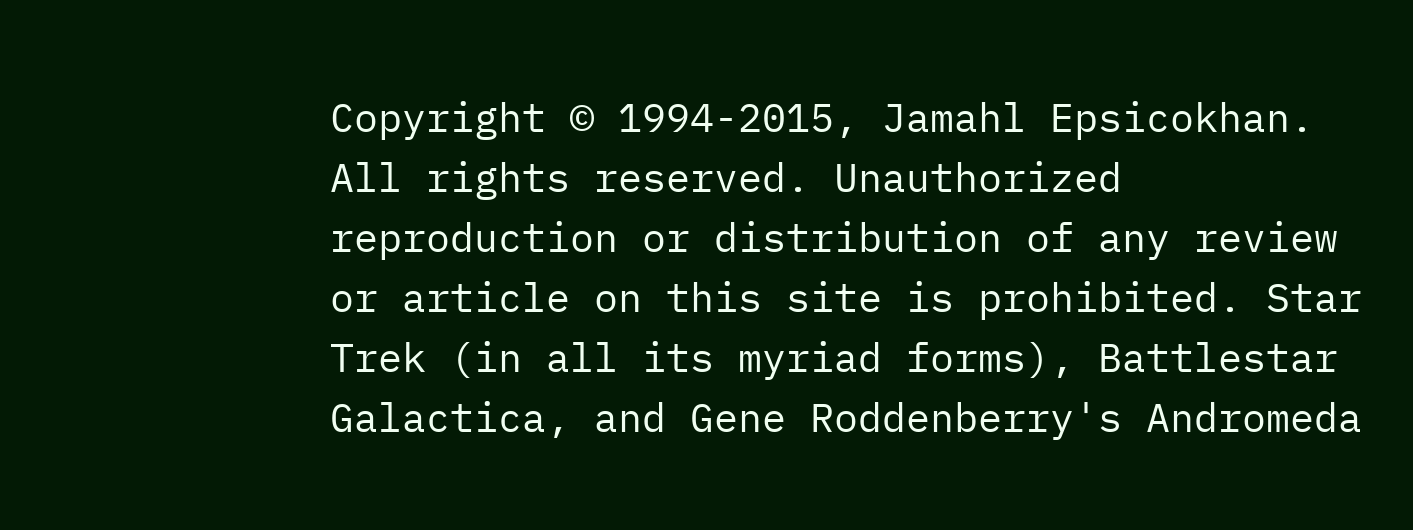Copyright © 1994-2015, Jamahl Epsicokhan. All rights reserved. Unauthorized reproduction or distribution of any review or article on this site is prohibited. Star Trek (in all its myriad forms), Battlestar Galactica, and Gene Roddenberry's Andromeda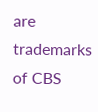are trademarks of CBS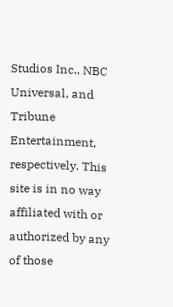Studios Inc., NBC Universal, and Tribune Entertainment, respectively. This site is in no way affiliated with or authorized by any of those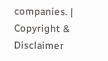companies. | Copyright & Disclaimer